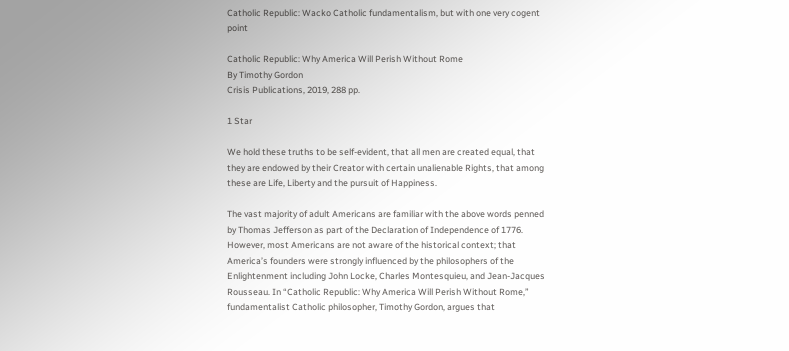Catholic Republic: Wacko Catholic fundamentalism, but with one very cogent point

Catholic Republic: Why America Will Perish Without Rome
By Timothy Gordon
Crisis Publications, 2019, 288 pp.

1 Star

We hold these truths to be self-evident, that all men are created equal, that they are endowed by their Creator with certain unalienable Rights, that among these are Life, Liberty and the pursuit of Happiness.

The vast majority of adult Americans are familiar with the above words penned by Thomas Jefferson as part of the Declaration of Independence of 1776. However, most Americans are not aware of the historical context; that America’s founders were strongly influenced by the philosophers of the Enlightenment including John Locke, Charles Montesquieu, and Jean-Jacques Rousseau. In “Catholic Republic: Why America Will Perish Without Rome,” fundamentalist Catholic philosopher, Timothy Gordon, argues that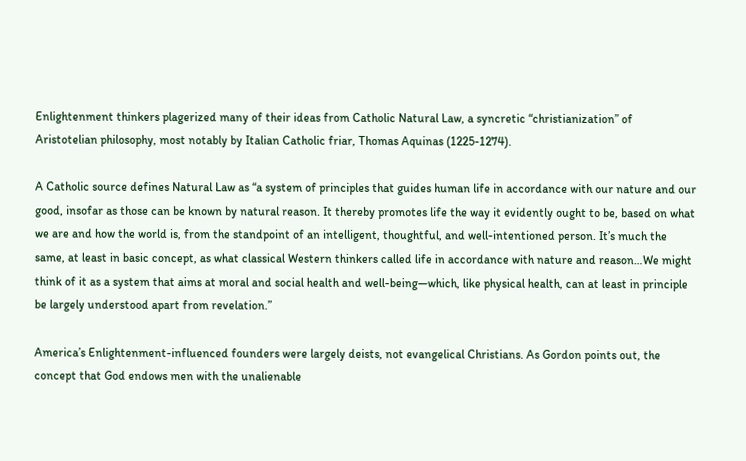Enlightenment thinkers plagerized many of their ideas from Catholic Natural Law, a syncretic “christianization” of Aristotelian philosophy, most notably by Italian Catholic friar, Thomas Aquinas (1225-1274).

A Catholic source defines Natural Law as “a system of principles that guides human life in accordance with our nature and our good, insofar as those can be known by natural reason. It thereby promotes life the way it evidently ought to be, based on what we are and how the world is, from the standpoint of an intelligent, thoughtful, and well-intentioned person. It’s much the same, at least in basic concept, as what classical Western thinkers called life in accordance with nature and reason…We might think of it as a system that aims at moral and social health and well-being—which, like physical health, can at least in principle be largely understood apart from revelation.”

America’s Enlightenment-influenced founders were largely deists, not evangelical Christians. As Gordon points out, the concept that God endows men with the unalienable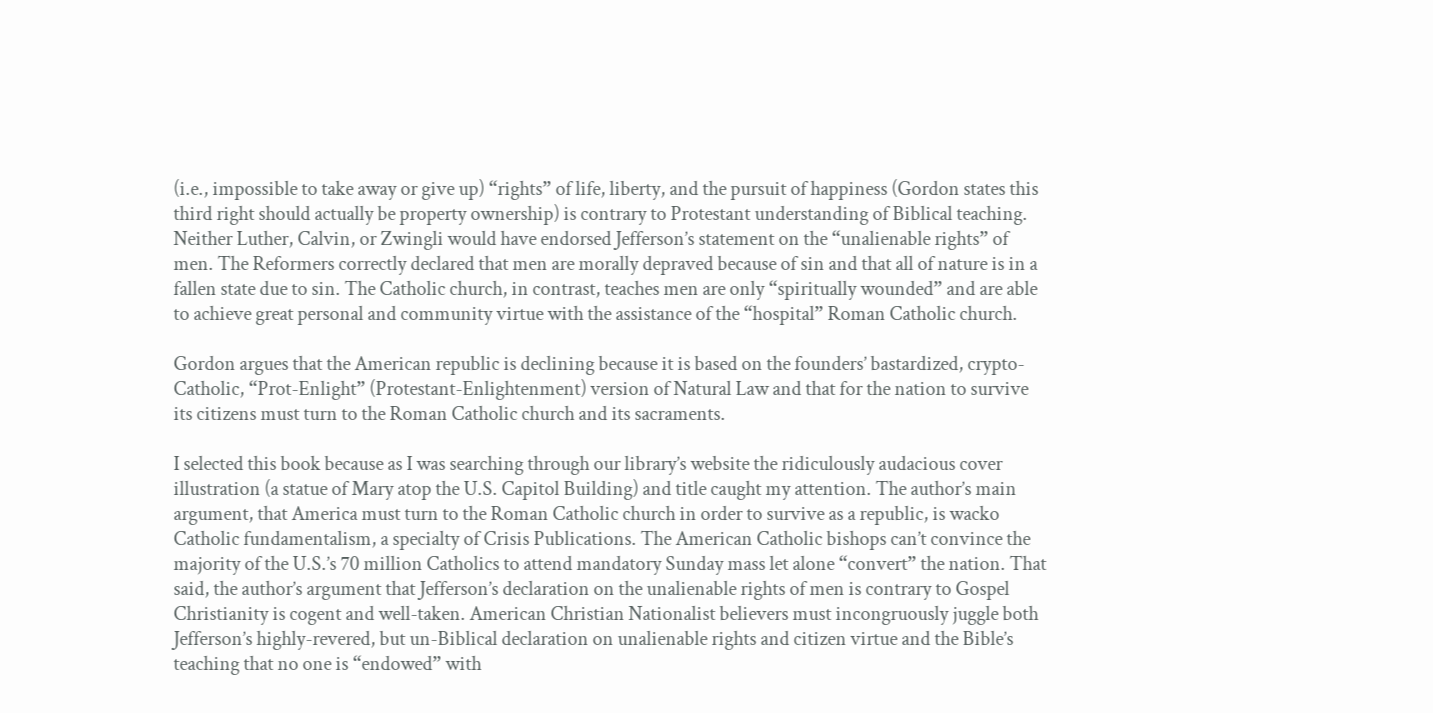(i.e., impossible to take away or give up) “rights” of life, liberty, and the pursuit of happiness (Gordon states this third right should actually be property ownership) is contrary to Protestant understanding of Biblical teaching. Neither Luther, Calvin, or Zwingli would have endorsed Jefferson’s statement on the “unalienable rights” of men. The Reformers correctly declared that men are morally depraved because of sin and that all of nature is in a fallen state due to sin. The Catholic church, in contrast, teaches men are only “spiritually wounded” and are able to achieve great personal and community virtue with the assistance of the “hospital” Roman Catholic church.

Gordon argues that the American republic is declining because it is based on the founders’ bastardized, crypto-Catholic, “Prot-Enlight” (Protestant-Enlightenment) version of Natural Law and that for the nation to survive its citizens must turn to the Roman Catholic church and its sacraments.

I selected this book because as I was searching through our library’s website the ridiculously audacious cover illustration (a statue of Mary atop the U.S. Capitol Building) and title caught my attention. The author’s main argument, that America must turn to the Roman Catholic church in order to survive as a republic, is wacko Catholic fundamentalism, a specialty of Crisis Publications. The American Catholic bishops can’t convince the majority of the U.S.’s 70 million Catholics to attend mandatory Sunday mass let alone “convert” the nation. That said, the author’s argument that Jefferson’s declaration on the unalienable rights of men is contrary to Gospel Christianity is cogent and well-taken. American Christian Nationalist believers must incongruously juggle both Jefferson’s highly-revered, but un-Biblical declaration on unalienable rights and citizen virtue and the Bible’s teaching that no one is “endowed” with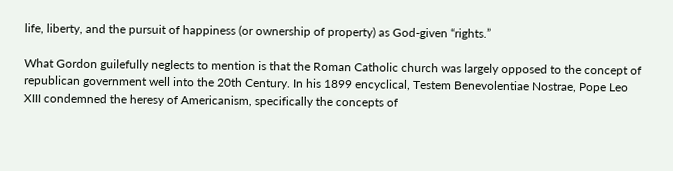life, liberty, and the pursuit of happiness (or ownership of property) as God-given “rights.”

What Gordon guilefully neglects to mention is that the Roman Catholic church was largely opposed to the concept of republican government well into the 20th Century. In his 1899 encyclical, Testem Benevolentiae Nostrae, Pope Leo XIII condemned the heresy of Americanism, specifically the concepts of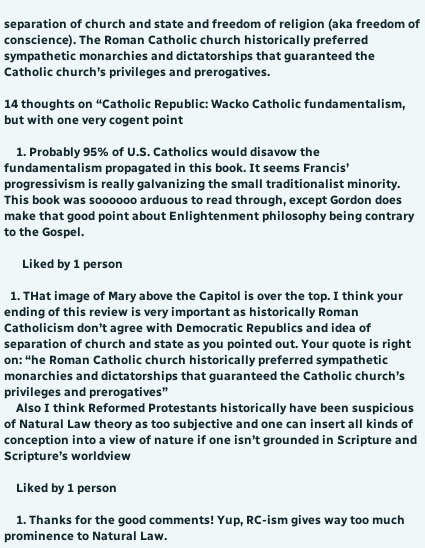separation of church and state and freedom of religion (aka freedom of conscience). The Roman Catholic church historically preferred sympathetic monarchies and dictatorships that guaranteed the Catholic church’s privileges and prerogatives.

14 thoughts on “Catholic Republic: Wacko Catholic fundamentalism, but with one very cogent point

    1. Probably 95% of U.S. Catholics would disavow the fundamentalism propagated in this book. It seems Francis’ progressivism is really galvanizing the small traditionalist minority. This book was soooooo arduous to read through, except Gordon does make that good point about Enlightenment philosophy being contrary to the Gospel.

      Liked by 1 person

  1. THat image of Mary above the Capitol is over the top. I think your ending of this review is very important as historically Roman Catholicism don’t agree with Democratic Republics and idea of separation of church and state as you pointed out. Your quote is right on: “he Roman Catholic church historically preferred sympathetic monarchies and dictatorships that guaranteed the Catholic church’s privileges and prerogatives”
    Also I think Reformed Protestants historically have been suspicious of Natural Law theory as too subjective and one can insert all kinds of conception into a view of nature if one isn’t grounded in Scripture and Scripture’s worldview

    Liked by 1 person

    1. Thanks for the good comments! Yup, RC-ism gives way too much prominence to Natural Law.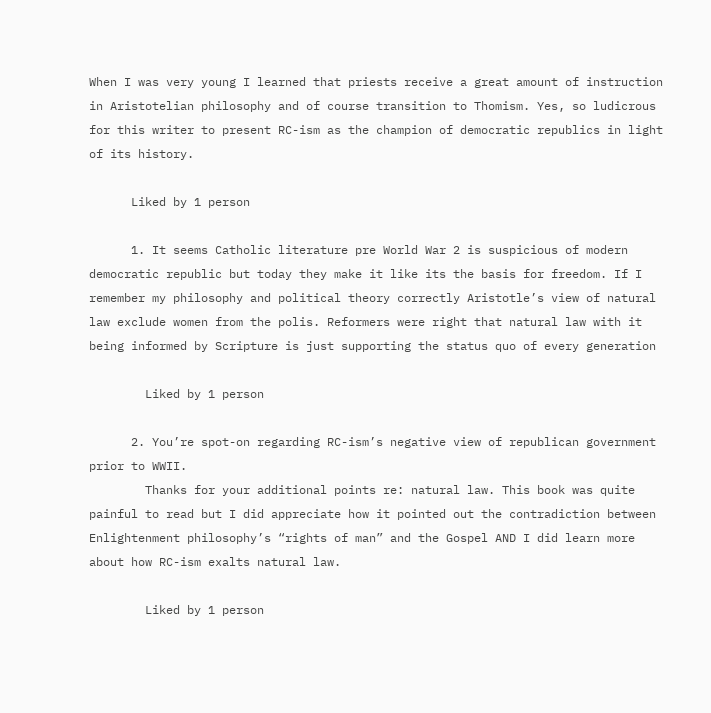When I was very young I learned that priests receive a great amount of instruction in Aristotelian philosophy and of course transition to Thomism. Yes, so ludicrous for this writer to present RC-ism as the champion of democratic republics in light of its history.

      Liked by 1 person

      1. It seems Catholic literature pre World War 2 is suspicious of modern democratic republic but today they make it like its the basis for freedom. If I remember my philosophy and political theory correctly Aristotle’s view of natural law exclude women from the polis. Reformers were right that natural law with it being informed by Scripture is just supporting the status quo of every generation

        Liked by 1 person

      2. You’re spot-on regarding RC-ism’s negative view of republican government prior to WWII.
        Thanks for your additional points re: natural law. This book was quite painful to read but I did appreciate how it pointed out the contradiction between Enlightenment philosophy’s “rights of man” and the Gospel AND I did learn more about how RC-ism exalts natural law.

        Liked by 1 person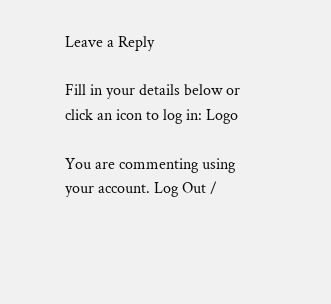Leave a Reply

Fill in your details below or click an icon to log in: Logo

You are commenting using your account. Log Out /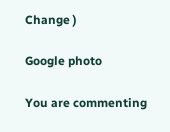Change )

Google photo

You are commenting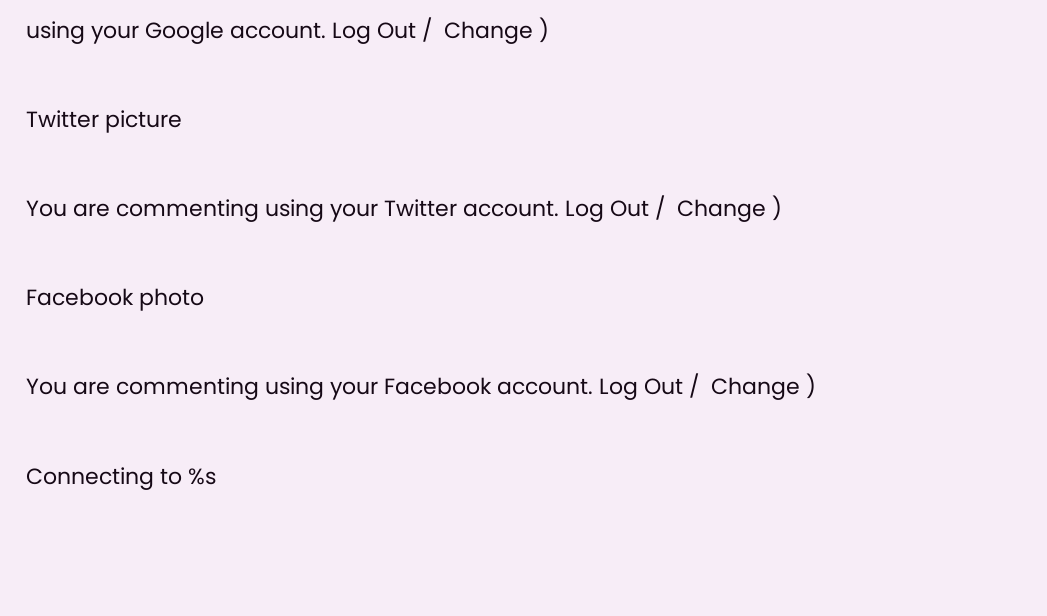using your Google account. Log Out /  Change )

Twitter picture

You are commenting using your Twitter account. Log Out /  Change )

Facebook photo

You are commenting using your Facebook account. Log Out /  Change )

Connecting to %s